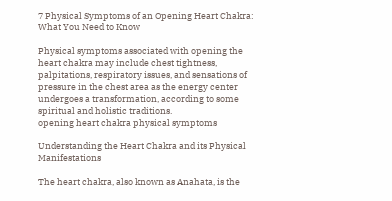7 Physical Symptoms of an Opening Heart Chakra: What You Need to Know

Physical symptoms associated with opening the heart chakra may include chest tightness, palpitations, respiratory issues, and sensations of pressure in the chest area as the energy center undergoes a transformation, according to some spiritual and holistic traditions.
opening heart chakra physical symptoms

Understanding the Heart Chakra and its Physical Manifestations

The heart chakra, also known as Anahata, is the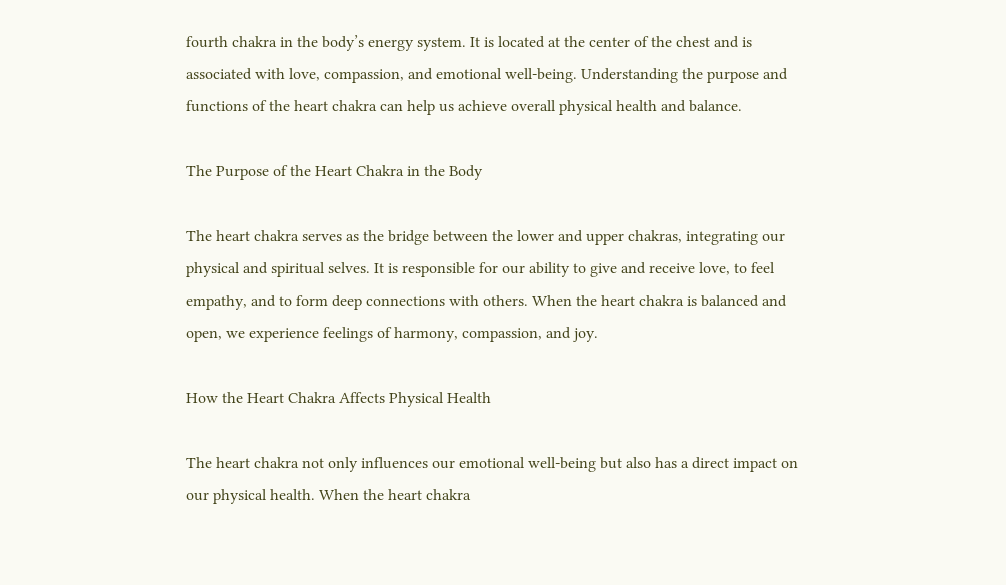fourth chakra in the body’s energy system. It is located at the center of the chest and is associated with love, compassion, and emotional well-being. Understanding the purpose and functions of the heart chakra can help us achieve overall physical health and balance.

The Purpose of the Heart Chakra in the Body

The heart chakra serves as the bridge between the lower and upper chakras, integrating our physical and spiritual selves. It is responsible for our ability to give and receive love, to feel empathy, and to form deep connections with others. When the heart chakra is balanced and open, we experience feelings of harmony, compassion, and joy.

How the Heart Chakra Affects Physical Health

The heart chakra not only influences our emotional well-being but also has a direct impact on our physical health. When the heart chakra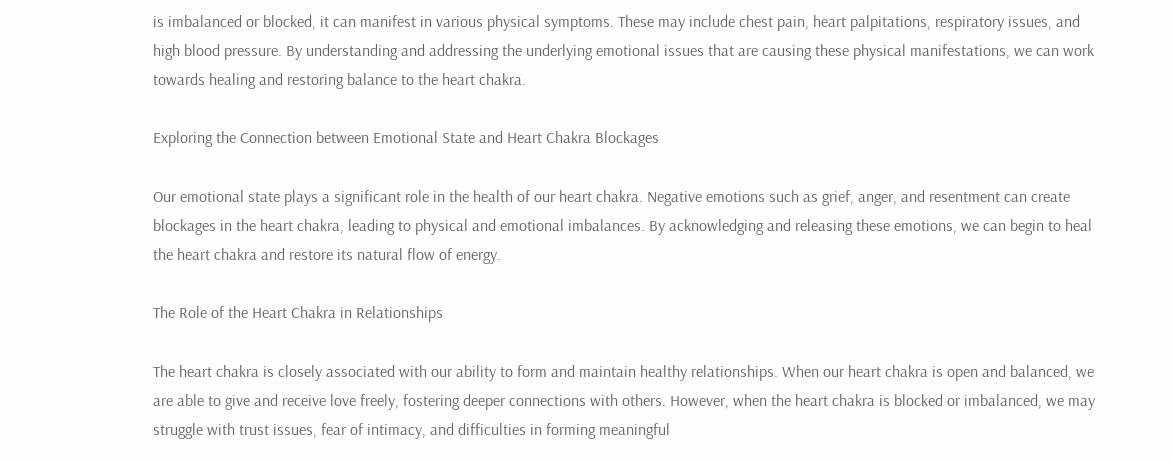is imbalanced or blocked, it can manifest in various physical symptoms. These may include chest pain, heart palpitations, respiratory issues, and high blood pressure. By understanding and addressing the underlying emotional issues that are causing these physical manifestations, we can work towards healing and restoring balance to the heart chakra.

Exploring the Connection between Emotional State and Heart Chakra Blockages

Our emotional state plays a significant role in the health of our heart chakra. Negative emotions such as grief, anger, and resentment can create blockages in the heart chakra, leading to physical and emotional imbalances. By acknowledging and releasing these emotions, we can begin to heal the heart chakra and restore its natural flow of energy.

The Role of the Heart Chakra in Relationships

The heart chakra is closely associated with our ability to form and maintain healthy relationships. When our heart chakra is open and balanced, we are able to give and receive love freely, fostering deeper connections with others. However, when the heart chakra is blocked or imbalanced, we may struggle with trust issues, fear of intimacy, and difficulties in forming meaningful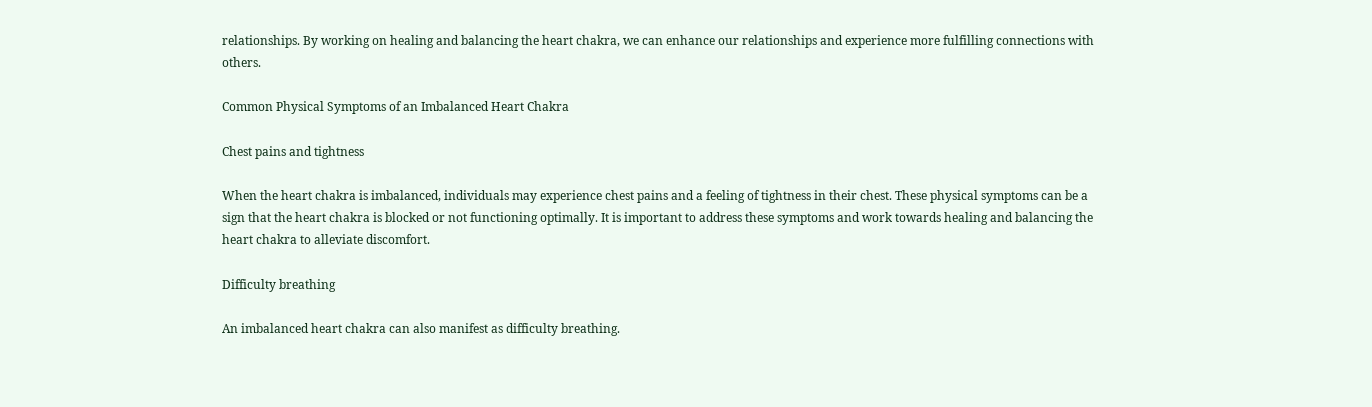relationships. By working on healing and balancing the heart chakra, we can enhance our relationships and experience more fulfilling connections with others.

Common Physical Symptoms of an Imbalanced Heart Chakra

Chest pains and tightness

When the heart chakra is imbalanced, individuals may experience chest pains and a feeling of tightness in their chest. These physical symptoms can be a sign that the heart chakra is blocked or not functioning optimally. It is important to address these symptoms and work towards healing and balancing the heart chakra to alleviate discomfort.

Difficulty breathing

An imbalanced heart chakra can also manifest as difficulty breathing.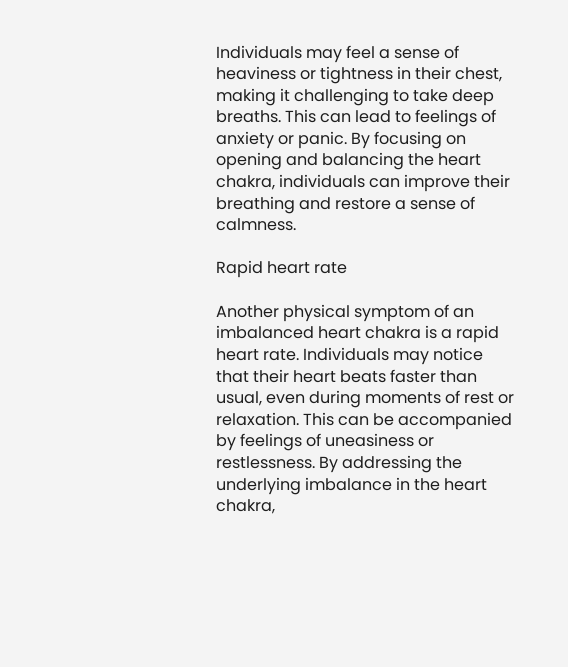Individuals may feel a sense of heaviness or tightness in their chest, making it challenging to take deep breaths. This can lead to feelings of anxiety or panic. By focusing on opening and balancing the heart chakra, individuals can improve their breathing and restore a sense of calmness.

Rapid heart rate

Another physical symptom of an imbalanced heart chakra is a rapid heart rate. Individuals may notice that their heart beats faster than usual, even during moments of rest or relaxation. This can be accompanied by feelings of uneasiness or restlessness. By addressing the underlying imbalance in the heart chakra,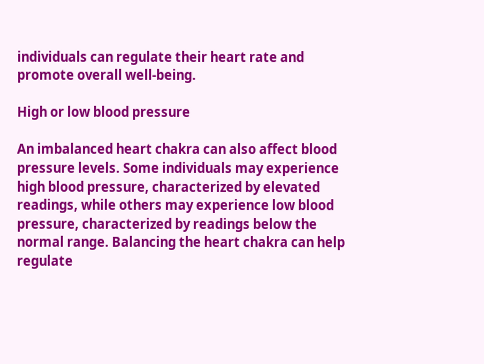individuals can regulate their heart rate and promote overall well-being.

High or low blood pressure

An imbalanced heart chakra can also affect blood pressure levels. Some individuals may experience high blood pressure, characterized by elevated readings, while others may experience low blood pressure, characterized by readings below the normal range. Balancing the heart chakra can help regulate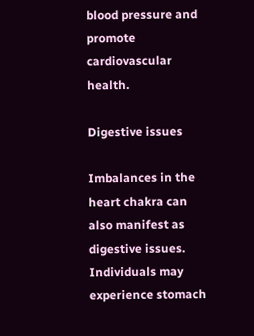blood pressure and promote cardiovascular health.

Digestive issues

Imbalances in the heart chakra can also manifest as digestive issues. Individuals may experience stomach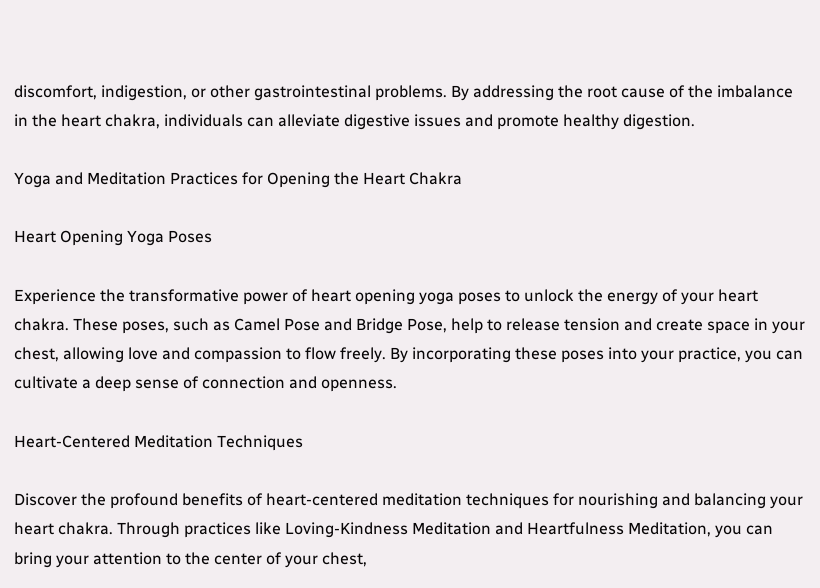discomfort, indigestion, or other gastrointestinal problems. By addressing the root cause of the imbalance in the heart chakra, individuals can alleviate digestive issues and promote healthy digestion.

Yoga and Meditation Practices for Opening the Heart Chakra

Heart Opening Yoga Poses

Experience the transformative power of heart opening yoga poses to unlock the energy of your heart chakra. These poses, such as Camel Pose and Bridge Pose, help to release tension and create space in your chest, allowing love and compassion to flow freely. By incorporating these poses into your practice, you can cultivate a deep sense of connection and openness.

Heart-Centered Meditation Techniques

Discover the profound benefits of heart-centered meditation techniques for nourishing and balancing your heart chakra. Through practices like Loving-Kindness Meditation and Heartfulness Meditation, you can bring your attention to the center of your chest,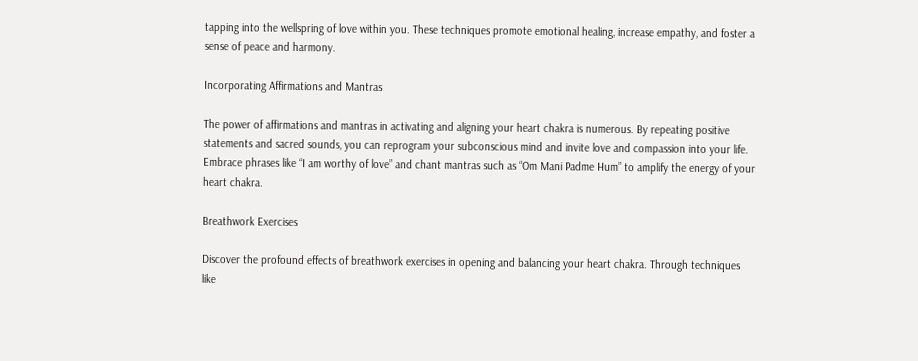tapping into the wellspring of love within you. These techniques promote emotional healing, increase empathy, and foster a sense of peace and harmony.

Incorporating Affirmations and Mantras

The power of affirmations and mantras in activating and aligning your heart chakra is numerous. By repeating positive statements and sacred sounds, you can reprogram your subconscious mind and invite love and compassion into your life. Embrace phrases like “I am worthy of love” and chant mantras such as “Om Mani Padme Hum” to amplify the energy of your heart chakra.

Breathwork Exercises

Discover the profound effects of breathwork exercises in opening and balancing your heart chakra. Through techniques like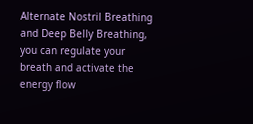Alternate Nostril Breathing and Deep Belly Breathing, you can regulate your breath and activate the energy flow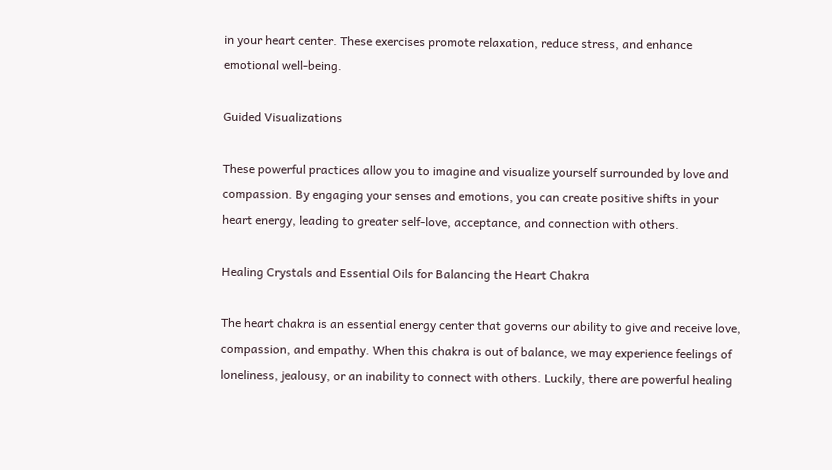in your heart center. These exercises promote relaxation, reduce stress, and enhance emotional well-being.

Guided Visualizations

These powerful practices allow you to imagine and visualize yourself surrounded by love and compassion. By engaging your senses and emotions, you can create positive shifts in your heart energy, leading to greater self-love, acceptance, and connection with others.

Healing Crystals and Essential Oils for Balancing the Heart Chakra

The heart chakra is an essential energy center that governs our ability to give and receive love, compassion, and empathy. When this chakra is out of balance, we may experience feelings of loneliness, jealousy, or an inability to connect with others. Luckily, there are powerful healing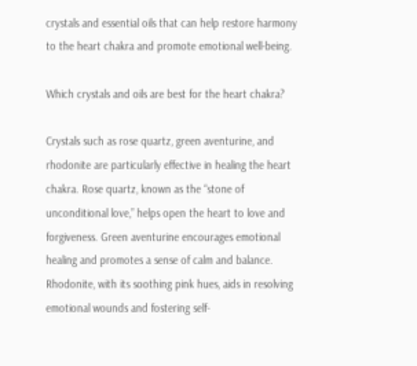crystals and essential oils that can help restore harmony to the heart chakra and promote emotional well-being.

Which crystals and oils are best for the heart chakra?

Crystals such as rose quartz, green aventurine, and rhodonite are particularly effective in healing the heart chakra. Rose quartz, known as the “stone of unconditional love,” helps open the heart to love and forgiveness. Green aventurine encourages emotional healing and promotes a sense of calm and balance. Rhodonite, with its soothing pink hues, aids in resolving emotional wounds and fostering self-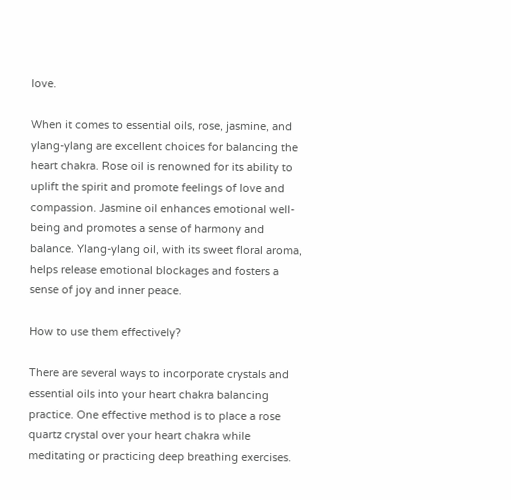love.

When it comes to essential oils, rose, jasmine, and ylang-ylang are excellent choices for balancing the heart chakra. Rose oil is renowned for its ability to uplift the spirit and promote feelings of love and compassion. Jasmine oil enhances emotional well-being and promotes a sense of harmony and balance. Ylang-ylang oil, with its sweet floral aroma, helps release emotional blockages and fosters a sense of joy and inner peace.

How to use them effectively?

There are several ways to incorporate crystals and essential oils into your heart chakra balancing practice. One effective method is to place a rose quartz crystal over your heart chakra while meditating or practicing deep breathing exercises.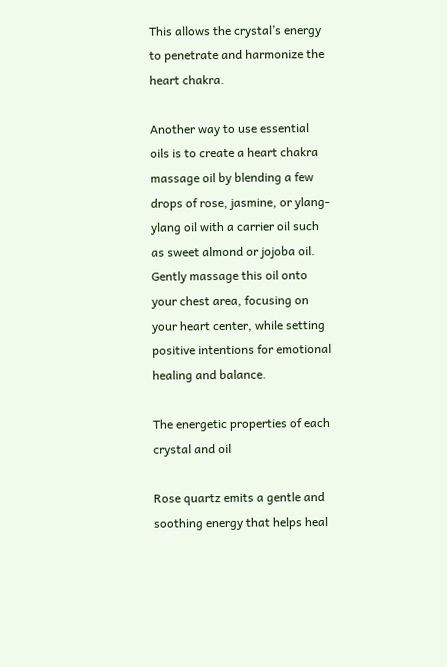This allows the crystal’s energy to penetrate and harmonize the heart chakra.

Another way to use essential oils is to create a heart chakra massage oil by blending a few drops of rose, jasmine, or ylang-ylang oil with a carrier oil such as sweet almond or jojoba oil. Gently massage this oil onto your chest area, focusing on your heart center, while setting positive intentions for emotional healing and balance.

The energetic properties of each crystal and oil

Rose quartz emits a gentle and soothing energy that helps heal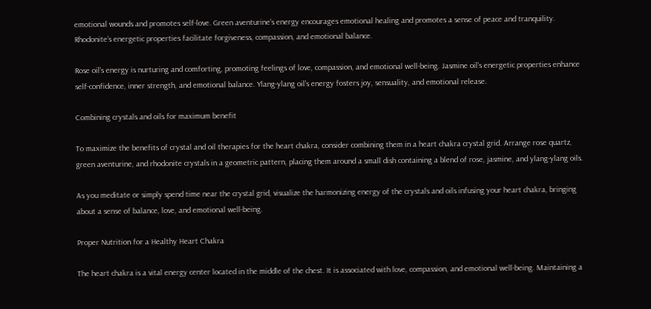emotional wounds and promotes self-love. Green aventurine’s energy encourages emotional healing and promotes a sense of peace and tranquility. Rhodonite’s energetic properties facilitate forgiveness, compassion, and emotional balance.

Rose oil’s energy is nurturing and comforting, promoting feelings of love, compassion, and emotional well-being. Jasmine oil’s energetic properties enhance self-confidence, inner strength, and emotional balance. Ylang-ylang oil’s energy fosters joy, sensuality, and emotional release.

Combining crystals and oils for maximum benefit

To maximize the benefits of crystal and oil therapies for the heart chakra, consider combining them in a heart chakra crystal grid. Arrange rose quartz, green aventurine, and rhodonite crystals in a geometric pattern, placing them around a small dish containing a blend of rose, jasmine, and ylang-ylang oils.

As you meditate or simply spend time near the crystal grid, visualize the harmonizing energy of the crystals and oils infusing your heart chakra, bringing about a sense of balance, love, and emotional well-being.

Proper Nutrition for a Healthy Heart Chakra

The heart chakra is a vital energy center located in the middle of the chest. It is associated with love, compassion, and emotional well-being. Maintaining a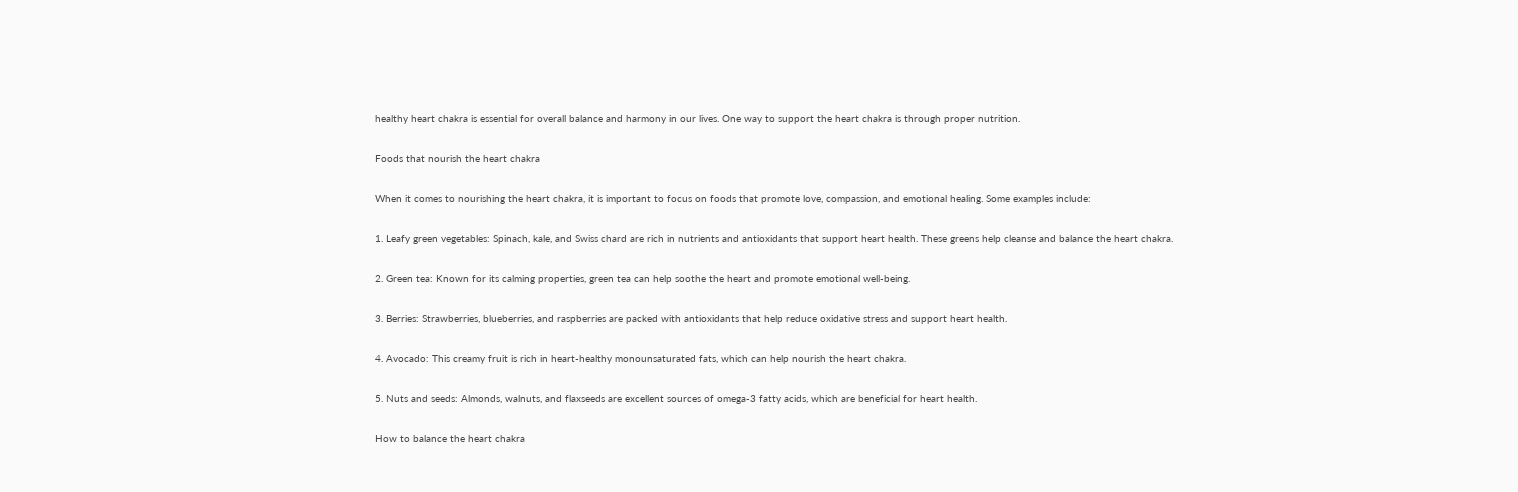healthy heart chakra is essential for overall balance and harmony in our lives. One way to support the heart chakra is through proper nutrition.

Foods that nourish the heart chakra

When it comes to nourishing the heart chakra, it is important to focus on foods that promote love, compassion, and emotional healing. Some examples include:

1. Leafy green vegetables: Spinach, kale, and Swiss chard are rich in nutrients and antioxidants that support heart health. These greens help cleanse and balance the heart chakra.

2. Green tea: Known for its calming properties, green tea can help soothe the heart and promote emotional well-being.

3. Berries: Strawberries, blueberries, and raspberries are packed with antioxidants that help reduce oxidative stress and support heart health.

4. Avocado: This creamy fruit is rich in heart-healthy monounsaturated fats, which can help nourish the heart chakra.

5. Nuts and seeds: Almonds, walnuts, and flaxseeds are excellent sources of omega-3 fatty acids, which are beneficial for heart health.

How to balance the heart chakra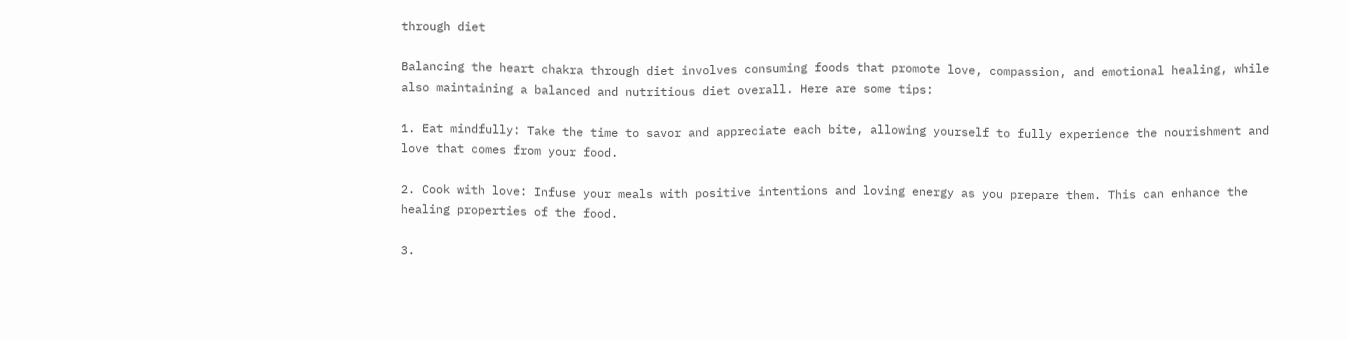through diet

Balancing the heart chakra through diet involves consuming foods that promote love, compassion, and emotional healing, while also maintaining a balanced and nutritious diet overall. Here are some tips:

1. Eat mindfully: Take the time to savor and appreciate each bite, allowing yourself to fully experience the nourishment and love that comes from your food.

2. Cook with love: Infuse your meals with positive intentions and loving energy as you prepare them. This can enhance the healing properties of the food.

3.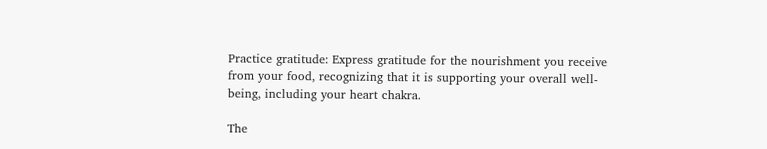Practice gratitude: Express gratitude for the nourishment you receive from your food, recognizing that it is supporting your overall well-being, including your heart chakra.

The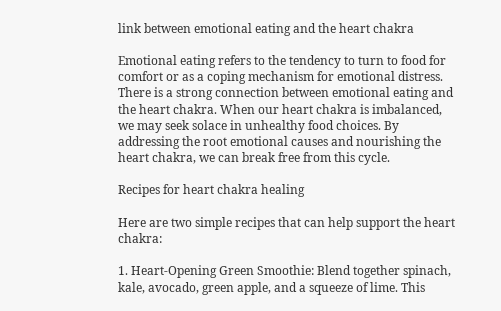link between emotional eating and the heart chakra

Emotional eating refers to the tendency to turn to food for comfort or as a coping mechanism for emotional distress. There is a strong connection between emotional eating and the heart chakra. When our heart chakra is imbalanced, we may seek solace in unhealthy food choices. By addressing the root emotional causes and nourishing the heart chakra, we can break free from this cycle.

Recipes for heart chakra healing

Here are two simple recipes that can help support the heart chakra:

1. Heart-Opening Green Smoothie: Blend together spinach, kale, avocado, green apple, and a squeeze of lime. This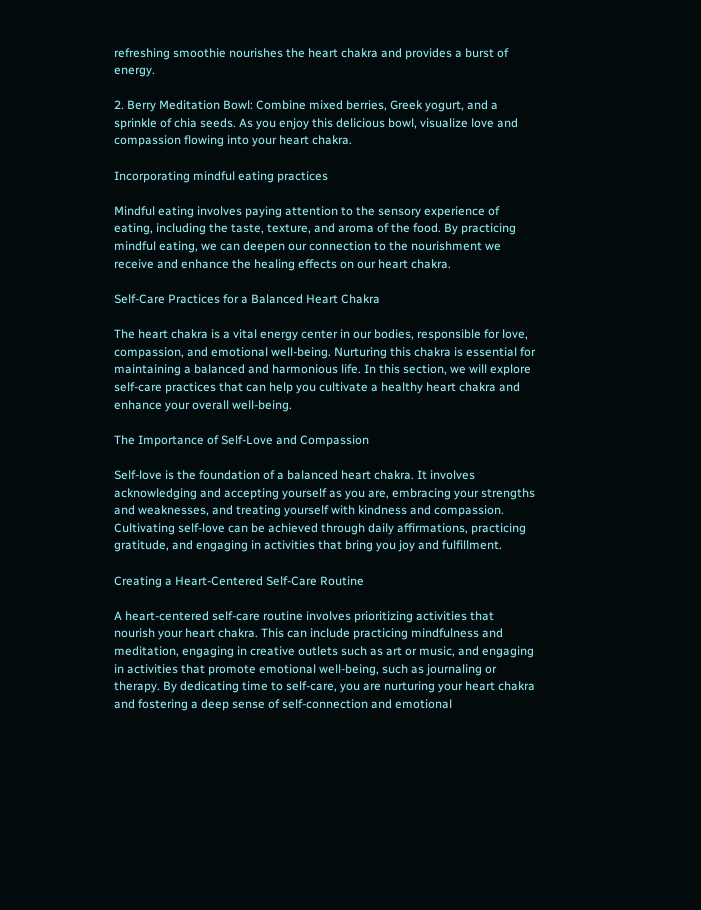refreshing smoothie nourishes the heart chakra and provides a burst of energy.

2. Berry Meditation Bowl: Combine mixed berries, Greek yogurt, and a sprinkle of chia seeds. As you enjoy this delicious bowl, visualize love and compassion flowing into your heart chakra.

Incorporating mindful eating practices

Mindful eating involves paying attention to the sensory experience of eating, including the taste, texture, and aroma of the food. By practicing mindful eating, we can deepen our connection to the nourishment we receive and enhance the healing effects on our heart chakra.

Self-Care Practices for a Balanced Heart Chakra

The heart chakra is a vital energy center in our bodies, responsible for love, compassion, and emotional well-being. Nurturing this chakra is essential for maintaining a balanced and harmonious life. In this section, we will explore self-care practices that can help you cultivate a healthy heart chakra and enhance your overall well-being.

The Importance of Self-Love and Compassion

Self-love is the foundation of a balanced heart chakra. It involves acknowledging and accepting yourself as you are, embracing your strengths and weaknesses, and treating yourself with kindness and compassion. Cultivating self-love can be achieved through daily affirmations, practicing gratitude, and engaging in activities that bring you joy and fulfillment.

Creating a Heart-Centered Self-Care Routine

A heart-centered self-care routine involves prioritizing activities that nourish your heart chakra. This can include practicing mindfulness and meditation, engaging in creative outlets such as art or music, and engaging in activities that promote emotional well-being, such as journaling or therapy. By dedicating time to self-care, you are nurturing your heart chakra and fostering a deep sense of self-connection and emotional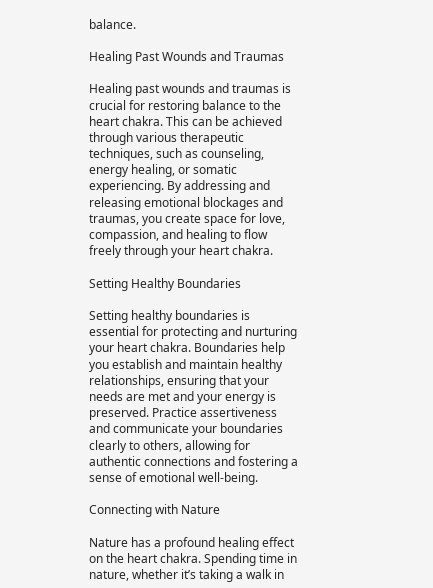balance.

Healing Past Wounds and Traumas

Healing past wounds and traumas is crucial for restoring balance to the heart chakra. This can be achieved through various therapeutic techniques, such as counseling, energy healing, or somatic experiencing. By addressing and releasing emotional blockages and traumas, you create space for love, compassion, and healing to flow freely through your heart chakra.

Setting Healthy Boundaries

Setting healthy boundaries is essential for protecting and nurturing your heart chakra. Boundaries help you establish and maintain healthy relationships, ensuring that your needs are met and your energy is preserved. Practice assertiveness and communicate your boundaries clearly to others, allowing for authentic connections and fostering a sense of emotional well-being.

Connecting with Nature

Nature has a profound healing effect on the heart chakra. Spending time in nature, whether it’s taking a walk in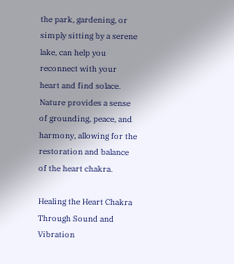the park, gardening, or simply sitting by a serene lake, can help you reconnect with your heart and find solace. Nature provides a sense of grounding, peace, and harmony, allowing for the restoration and balance of the heart chakra.

Healing the Heart Chakra Through Sound and Vibration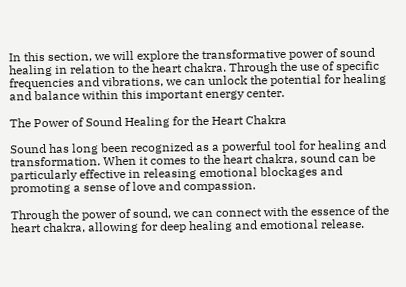In this section, we will explore the transformative power of sound healing in relation to the heart chakra. Through the use of specific frequencies and vibrations, we can unlock the potential for healing and balance within this important energy center.

The Power of Sound Healing for the Heart Chakra

Sound has long been recognized as a powerful tool for healing and transformation. When it comes to the heart chakra, sound can be particularly effective in releasing emotional blockages and promoting a sense of love and compassion.

Through the power of sound, we can connect with the essence of the heart chakra, allowing for deep healing and emotional release.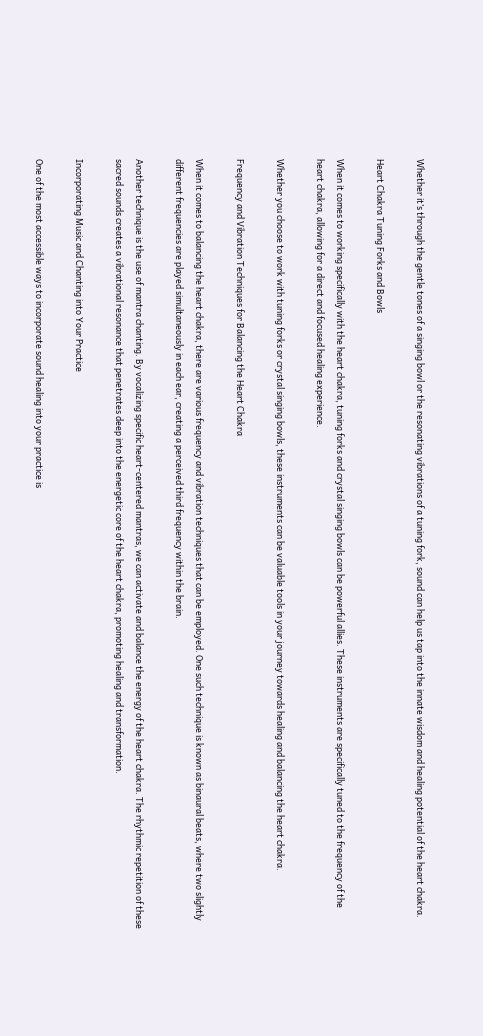Whether it’s through the gentle tones of a singing bowl or the resonating vibrations of a tuning fork, sound can help us tap into the innate wisdom and healing potential of the heart chakra.

Heart Chakra Tuning Forks and Bowls

When it comes to working specifically with the heart chakra, tuning forks and crystal singing bowls can be powerful allies. These instruments are specifically tuned to the frequency of the heart chakra, allowing for a direct and focused healing experience.

Whether you choose to work with tuning forks or crystal singing bowls, these instruments can be valuable tools in your journey towards healing and balancing the heart chakra.

Frequency and Vibration Techniques for Balancing the Heart Chakra

When it comes to balancing the heart chakra, there are various frequency and vibration techniques that can be employed. One such technique is known as binaural beats, where two slightly different frequencies are played simultaneously in each ear, creating a perceived third frequency within the brain.

Another technique is the use of mantra chanting. By vocalizing specific heart-centered mantras, we can activate and balance the energy of the heart chakra. The rhythmic repetition of these sacred sounds creates a vibrational resonance that penetrates deep into the energetic core of the heart chakra, promoting healing and transformation.

Incorporating Music and Chanting into Your Practice

One of the most accessible ways to incorporate sound healing into your practice is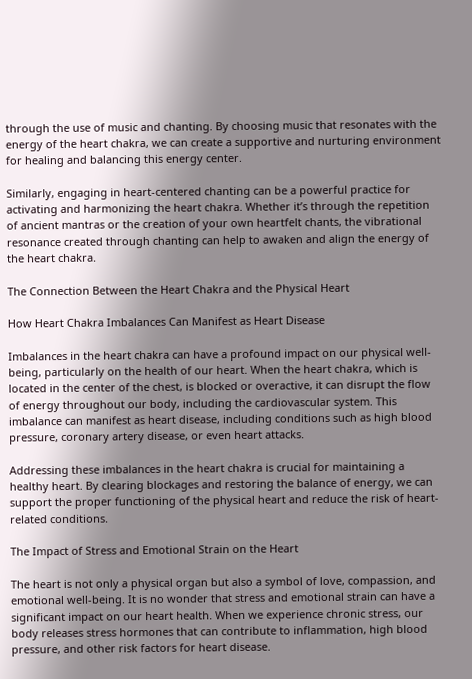through the use of music and chanting. By choosing music that resonates with the energy of the heart chakra, we can create a supportive and nurturing environment for healing and balancing this energy center.

Similarly, engaging in heart-centered chanting can be a powerful practice for activating and harmonizing the heart chakra. Whether it’s through the repetition of ancient mantras or the creation of your own heartfelt chants, the vibrational resonance created through chanting can help to awaken and align the energy of the heart chakra.

The Connection Between the Heart Chakra and the Physical Heart

How Heart Chakra Imbalances Can Manifest as Heart Disease

Imbalances in the heart chakra can have a profound impact on our physical well-being, particularly on the health of our heart. When the heart chakra, which is located in the center of the chest, is blocked or overactive, it can disrupt the flow of energy throughout our body, including the cardiovascular system. This imbalance can manifest as heart disease, including conditions such as high blood pressure, coronary artery disease, or even heart attacks.

Addressing these imbalances in the heart chakra is crucial for maintaining a healthy heart. By clearing blockages and restoring the balance of energy, we can support the proper functioning of the physical heart and reduce the risk of heart-related conditions.

The Impact of Stress and Emotional Strain on the Heart

The heart is not only a physical organ but also a symbol of love, compassion, and emotional well-being. It is no wonder that stress and emotional strain can have a significant impact on our heart health. When we experience chronic stress, our body releases stress hormones that can contribute to inflammation, high blood pressure, and other risk factors for heart disease.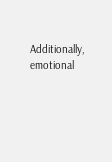Additionally, emotional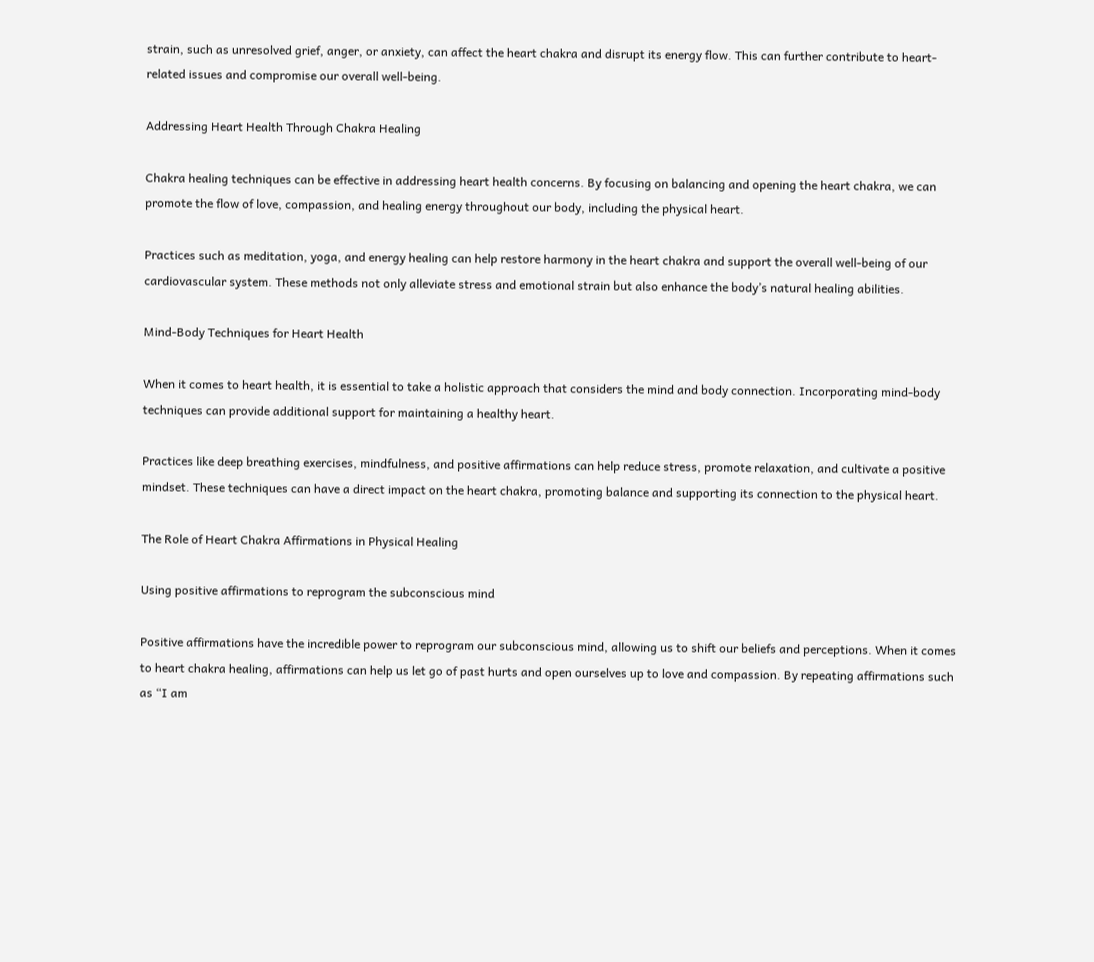strain, such as unresolved grief, anger, or anxiety, can affect the heart chakra and disrupt its energy flow. This can further contribute to heart-related issues and compromise our overall well-being.

Addressing Heart Health Through Chakra Healing

Chakra healing techniques can be effective in addressing heart health concerns. By focusing on balancing and opening the heart chakra, we can promote the flow of love, compassion, and healing energy throughout our body, including the physical heart.

Practices such as meditation, yoga, and energy healing can help restore harmony in the heart chakra and support the overall well-being of our cardiovascular system. These methods not only alleviate stress and emotional strain but also enhance the body’s natural healing abilities.

Mind-Body Techniques for Heart Health

When it comes to heart health, it is essential to take a holistic approach that considers the mind and body connection. Incorporating mind-body techniques can provide additional support for maintaining a healthy heart.

Practices like deep breathing exercises, mindfulness, and positive affirmations can help reduce stress, promote relaxation, and cultivate a positive mindset. These techniques can have a direct impact on the heart chakra, promoting balance and supporting its connection to the physical heart.

The Role of Heart Chakra Affirmations in Physical Healing

Using positive affirmations to reprogram the subconscious mind

Positive affirmations have the incredible power to reprogram our subconscious mind, allowing us to shift our beliefs and perceptions. When it comes to heart chakra healing, affirmations can help us let go of past hurts and open ourselves up to love and compassion. By repeating affirmations such as “I am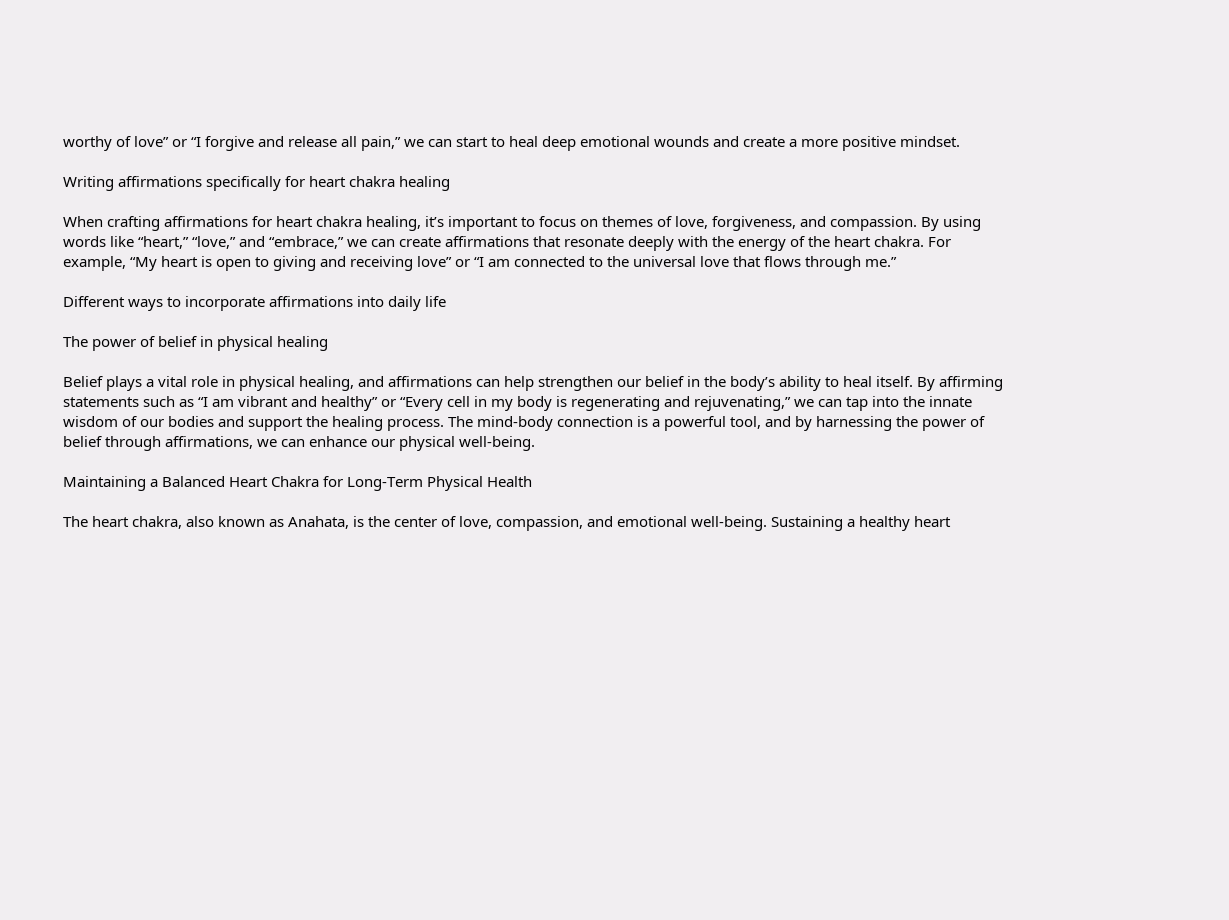worthy of love” or “I forgive and release all pain,” we can start to heal deep emotional wounds and create a more positive mindset.

Writing affirmations specifically for heart chakra healing

When crafting affirmations for heart chakra healing, it’s important to focus on themes of love, forgiveness, and compassion. By using words like “heart,” “love,” and “embrace,” we can create affirmations that resonate deeply with the energy of the heart chakra. For example, “My heart is open to giving and receiving love” or “I am connected to the universal love that flows through me.”

Different ways to incorporate affirmations into daily life

The power of belief in physical healing

Belief plays a vital role in physical healing, and affirmations can help strengthen our belief in the body’s ability to heal itself. By affirming statements such as “I am vibrant and healthy” or “Every cell in my body is regenerating and rejuvenating,” we can tap into the innate wisdom of our bodies and support the healing process. The mind-body connection is a powerful tool, and by harnessing the power of belief through affirmations, we can enhance our physical well-being.

Maintaining a Balanced Heart Chakra for Long-Term Physical Health

The heart chakra, also known as Anahata, is the center of love, compassion, and emotional well-being. Sustaining a healthy heart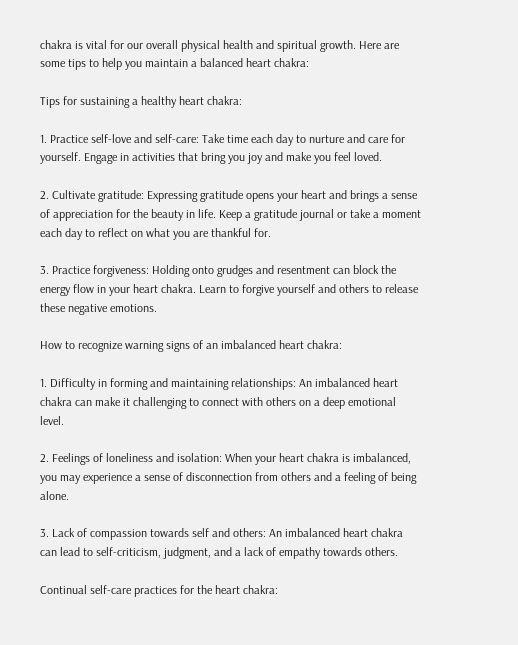chakra is vital for our overall physical health and spiritual growth. Here are some tips to help you maintain a balanced heart chakra:

Tips for sustaining a healthy heart chakra:

1. Practice self-love and self-care: Take time each day to nurture and care for yourself. Engage in activities that bring you joy and make you feel loved.

2. Cultivate gratitude: Expressing gratitude opens your heart and brings a sense of appreciation for the beauty in life. Keep a gratitude journal or take a moment each day to reflect on what you are thankful for.

3. Practice forgiveness: Holding onto grudges and resentment can block the energy flow in your heart chakra. Learn to forgive yourself and others to release these negative emotions.

How to recognize warning signs of an imbalanced heart chakra:

1. Difficulty in forming and maintaining relationships: An imbalanced heart chakra can make it challenging to connect with others on a deep emotional level.

2. Feelings of loneliness and isolation: When your heart chakra is imbalanced, you may experience a sense of disconnection from others and a feeling of being alone.

3. Lack of compassion towards self and others: An imbalanced heart chakra can lead to self-criticism, judgment, and a lack of empathy towards others.

Continual self-care practices for the heart chakra: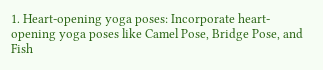1. Heart-opening yoga poses: Incorporate heart-opening yoga poses like Camel Pose, Bridge Pose, and Fish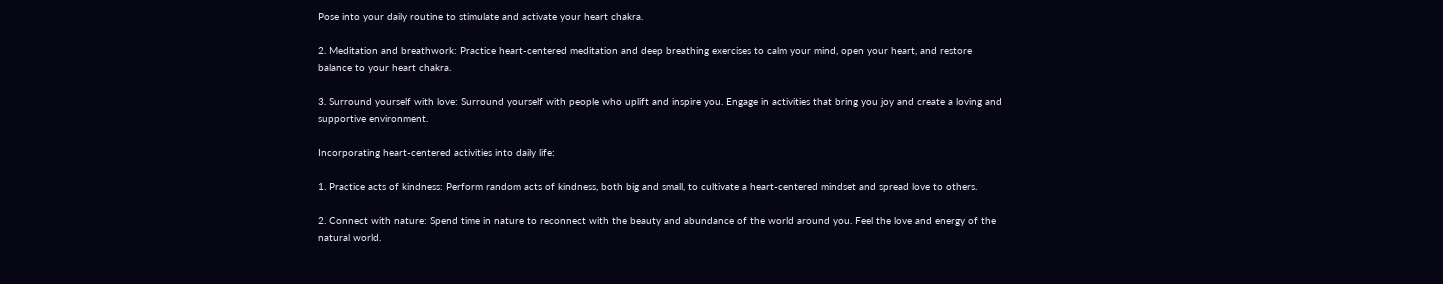Pose into your daily routine to stimulate and activate your heart chakra.

2. Meditation and breathwork: Practice heart-centered meditation and deep breathing exercises to calm your mind, open your heart, and restore balance to your heart chakra.

3. Surround yourself with love: Surround yourself with people who uplift and inspire you. Engage in activities that bring you joy and create a loving and supportive environment.

Incorporating heart-centered activities into daily life:

1. Practice acts of kindness: Perform random acts of kindness, both big and small, to cultivate a heart-centered mindset and spread love to others.

2. Connect with nature: Spend time in nature to reconnect with the beauty and abundance of the world around you. Feel the love and energy of the natural world.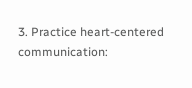3. Practice heart-centered communication: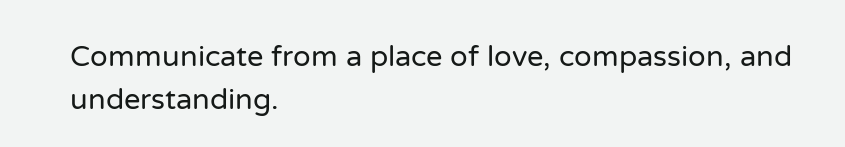Communicate from a place of love, compassion, and understanding.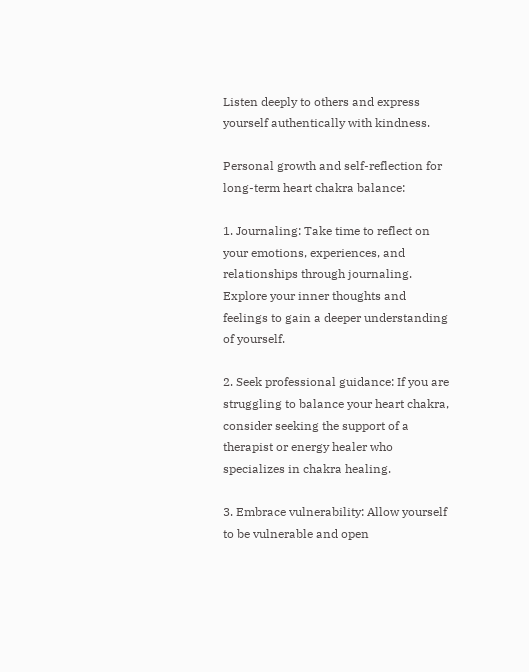Listen deeply to others and express yourself authentically with kindness.

Personal growth and self-reflection for long-term heart chakra balance:

1. Journaling: Take time to reflect on your emotions, experiences, and relationships through journaling. Explore your inner thoughts and feelings to gain a deeper understanding of yourself.

2. Seek professional guidance: If you are struggling to balance your heart chakra, consider seeking the support of a therapist or energy healer who specializes in chakra healing.

3. Embrace vulnerability: Allow yourself to be vulnerable and open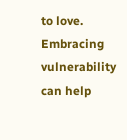to love. Embracing vulnerability can help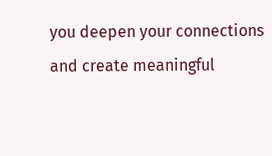you deepen your connections and create meaningful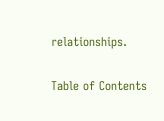relationships.

Table of Contents